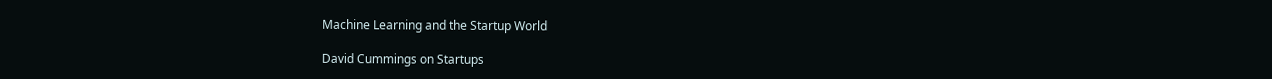Machine Learning and the Startup World

David Cummings on Startups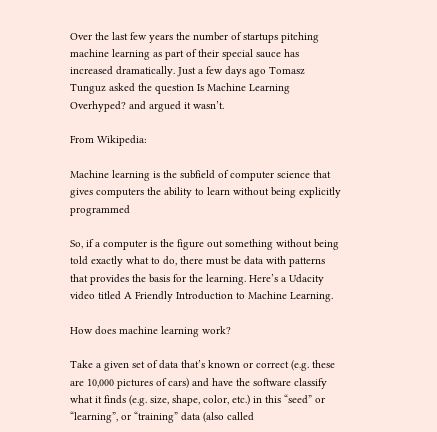Over the last few years the number of startups pitching machine learning as part of their special sauce has increased dramatically. Just a few days ago Tomasz Tunguz asked the question Is Machine Learning Overhyped? and argued it wasn’t.

From Wikipedia:

Machine learning is the subfield of computer science that gives computers the ability to learn without being explicitly programmed

So, if a computer is the figure out something without being told exactly what to do, there must be data with patterns that provides the basis for the learning. Here’s a Udacity video titled A Friendly Introduction to Machine Learning.

How does machine learning work?

Take a given set of data that’s known or correct (e.g. these are 10,000 pictures of cars) and have the software classify what it finds (e.g. size, shape, color, etc.) in this “seed” or “learning”, or “training” data (also called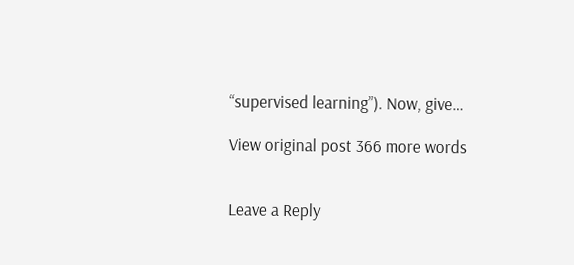“supervised learning”). Now, give…

View original post 366 more words


Leave a Reply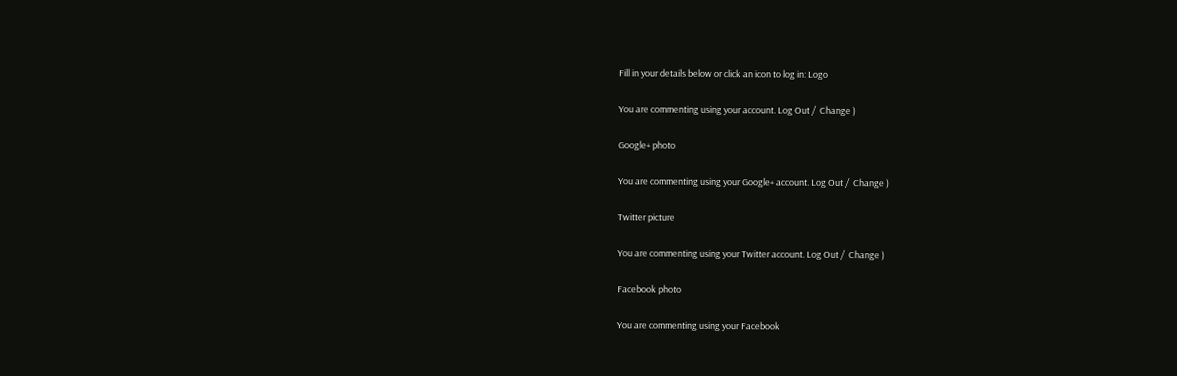Fill in your details below or click an icon to log in: Logo

You are commenting using your account. Log Out /  Change )

Google+ photo

You are commenting using your Google+ account. Log Out /  Change )

Twitter picture

You are commenting using your Twitter account. Log Out /  Change )

Facebook photo

You are commenting using your Facebook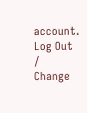account. Log Out /  Change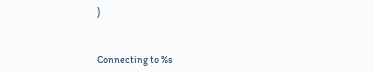)


Connecting to %s